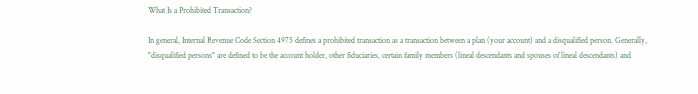What Is a Prohibited Transaction?

In general, Internal Revenue Code Section 4975 defines a prohibited transaction as a transaction between a plan (your account) and a disqualified person. Generally, "disqualified persons" are defined to be the account holder, other fiduciaries, certain family members (lineal descendants and spouses of lineal descendants) and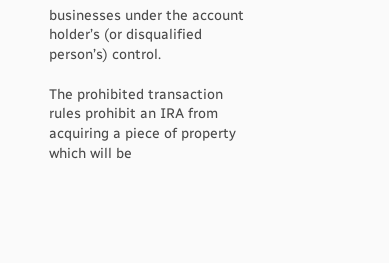businesses under the account holder’s (or disqualified person’s) control.

The prohibited transaction rules prohibit an IRA from acquiring a piece of property which will be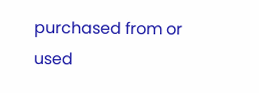purchased from or used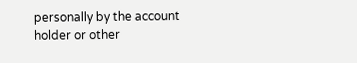personally by the account holder or other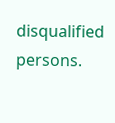disqualified persons.